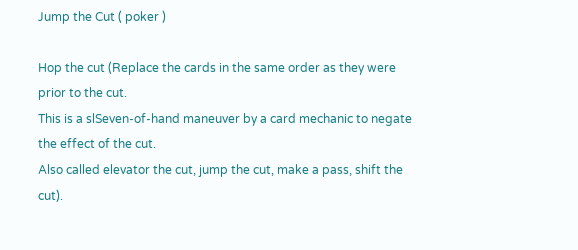Jump the Cut ( poker )

Hop the cut (Replace the cards in the same order as they were prior to the cut.
This is a slSeven-of-hand maneuver by a card mechanic to negate the effect of the cut.
Also called elevator the cut, jump the cut, make a pass, shift the cut).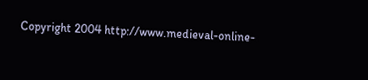Copyright 2004 http://www.medieval-online-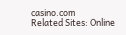casino.com
Related Sites: Online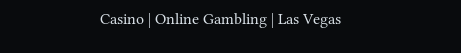Casino | Online Gambling | Las Vegas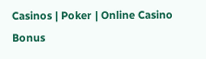Casinos | Poker | Online Casino Bonus